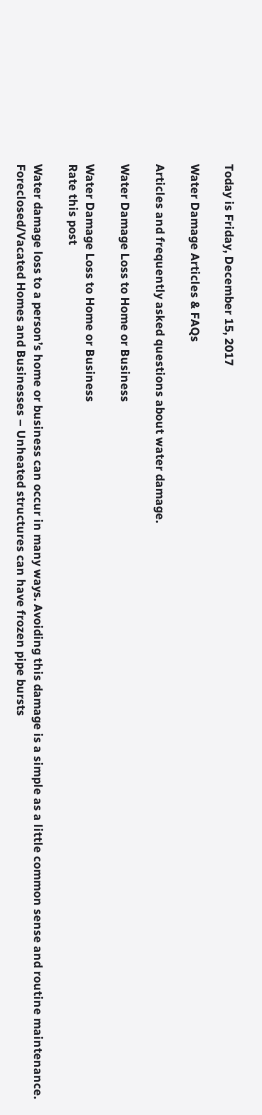Today is Friday, December 15, 2017

Water Damage Articles & FAQs

Articles and frequently asked questions about water damage.

Water Damage Loss to Home or Business

Water Damage Loss to Home or Business
Rate this post

Water damage loss to a person’s home or business can occur in many ways. Avoiding this damage is a simple as a little common sense and routine maintenance.
Foreclosed/Vacated Homes and Businesses – Unheated structures can have frozen pipe bursts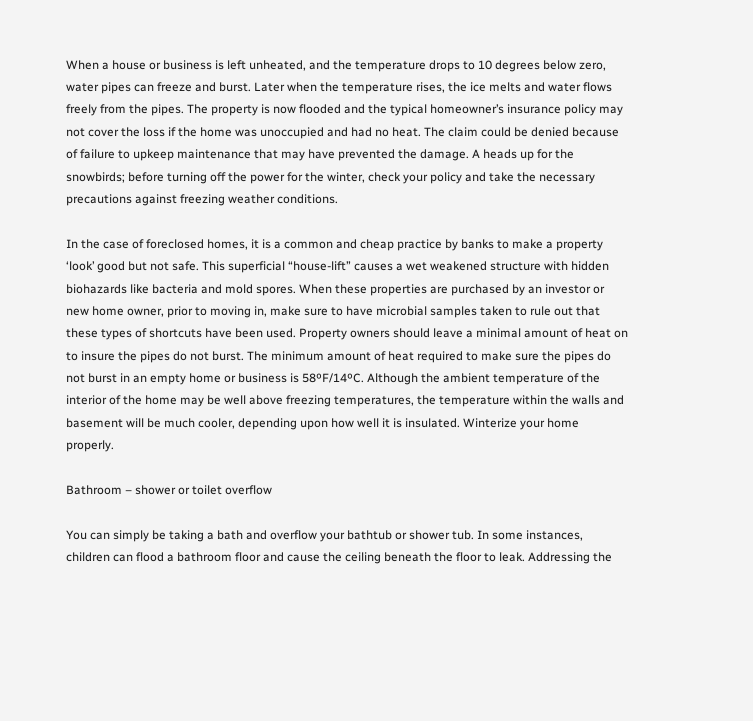When a house or business is left unheated, and the temperature drops to 10 degrees below zero, water pipes can freeze and burst. Later when the temperature rises, the ice melts and water flows freely from the pipes. The property is now flooded and the typical homeowner’s insurance policy may not cover the loss if the home was unoccupied and had no heat. The claim could be denied because of failure to upkeep maintenance that may have prevented the damage. A heads up for the snowbirds; before turning off the power for the winter, check your policy and take the necessary precautions against freezing weather conditions.

In the case of foreclosed homes, it is a common and cheap practice by banks to make a property ‘look’ good but not safe. This superficial “house-lift” causes a wet weakened structure with hidden biohazards like bacteria and mold spores. When these properties are purchased by an investor or new home owner, prior to moving in, make sure to have microbial samples taken to rule out that these types of shortcuts have been used. Property owners should leave a minimal amount of heat on to insure the pipes do not burst. The minimum amount of heat required to make sure the pipes do not burst in an empty home or business is 58ºF/14ºC. Although the ambient temperature of the interior of the home may be well above freezing temperatures, the temperature within the walls and basement will be much cooler, depending upon how well it is insulated. Winterize your home properly.

Bathroom – shower or toilet overflow

You can simply be taking a bath and overflow your bathtub or shower tub. In some instances, children can flood a bathroom floor and cause the ceiling beneath the floor to leak. Addressing the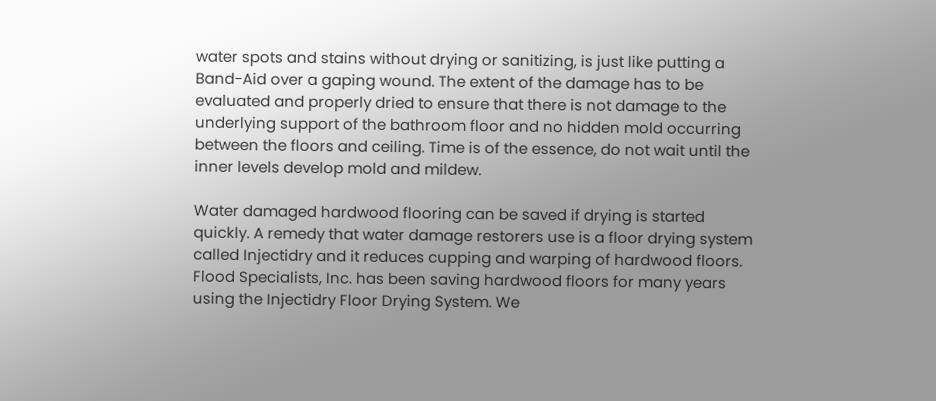water spots and stains without drying or sanitizing, is just like putting a Band-Aid over a gaping wound. The extent of the damage has to be evaluated and properly dried to ensure that there is not damage to the underlying support of the bathroom floor and no hidden mold occurring between the floors and ceiling. Time is of the essence, do not wait until the inner levels develop mold and mildew.

Water damaged hardwood flooring can be saved if drying is started quickly. A remedy that water damage restorers use is a floor drying system called Injectidry and it reduces cupping and warping of hardwood floors. Flood Specialists, Inc. has been saving hardwood floors for many years using the Injectidry Floor Drying System. We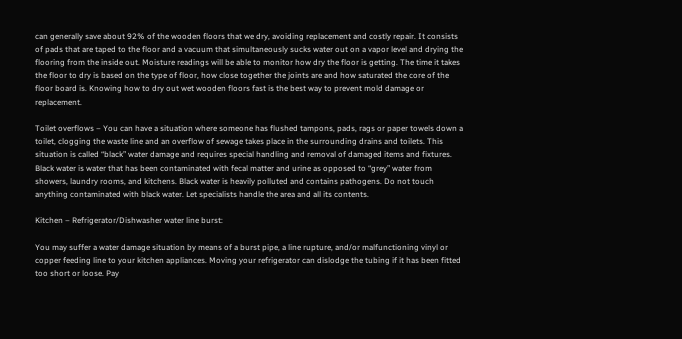can generally save about 92% of the wooden floors that we dry, avoiding replacement and costly repair. It consists of pads that are taped to the floor and a vacuum that simultaneously sucks water out on a vapor level and drying the flooring from the inside out. Moisture readings will be able to monitor how dry the floor is getting. The time it takes the floor to dry is based on the type of floor, how close together the joints are and how saturated the core of the floor board is. Knowing how to dry out wet wooden floors fast is the best way to prevent mold damage or replacement.

Toilet overflows – You can have a situation where someone has flushed tampons, pads, rags or paper towels down a toilet, clogging the waste line and an overflow of sewage takes place in the surrounding drains and toilets. This situation is called “black” water damage and requires special handling and removal of damaged items and fixtures. Black water is water that has been contaminated with fecal matter and urine as opposed to “grey” water from showers, laundry rooms, and kitchens. Black water is heavily polluted and contains pathogens. Do not touch anything contaminated with black water. Let specialists handle the area and all its contents.

Kitchen – Refrigerator/Dishwasher water line burst:

You may suffer a water damage situation by means of a burst pipe, a line rupture, and/or malfunctioning vinyl or copper feeding line to your kitchen appliances. Moving your refrigerator can dislodge the tubing if it has been fitted too short or loose. Pay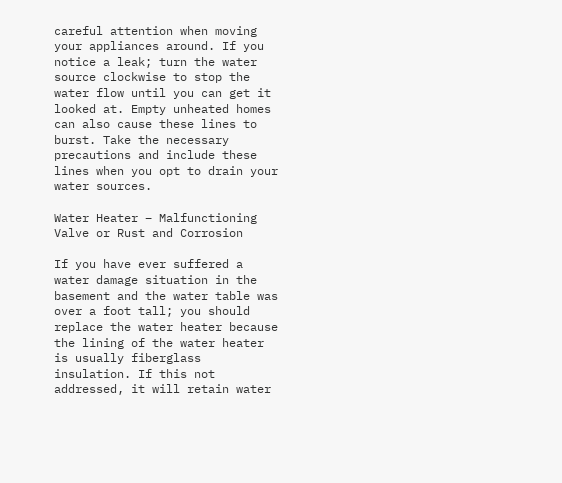careful attention when moving your appliances around. If you notice a leak; turn the water source clockwise to stop the water flow until you can get it looked at. Empty unheated homes can also cause these lines to burst. Take the necessary precautions and include these lines when you opt to drain your water sources.

Water Heater – Malfunctioning Valve or Rust and Corrosion

If you have ever suffered a water damage situation in the basement and the water table was over a foot tall; you should replace the water heater because the lining of the water heater is usually fiberglass insulation. If this not addressed, it will retain water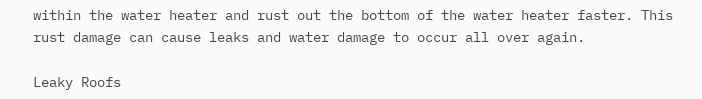within the water heater and rust out the bottom of the water heater faster. This rust damage can cause leaks and water damage to occur all over again.

Leaky Roofs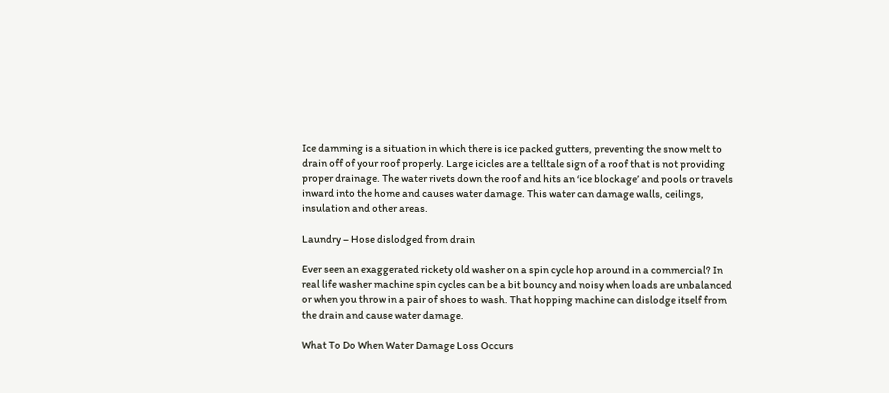Ice damming is a situation in which there is ice packed gutters, preventing the snow melt to drain off of your roof properly. Large icicles are a telltale sign of a roof that is not providing proper drainage. The water rivets down the roof and hits an ‘ice blockage’ and pools or travels inward into the home and causes water damage. This water can damage walls, ceilings, insulation and other areas.

Laundry – Hose dislodged from drain

Ever seen an exaggerated rickety old washer on a spin cycle hop around in a commercial? In real life washer machine spin cycles can be a bit bouncy and noisy when loads are unbalanced or when you throw in a pair of shoes to wash. That hopping machine can dislodge itself from the drain and cause water damage.

What To Do When Water Damage Loss Occurs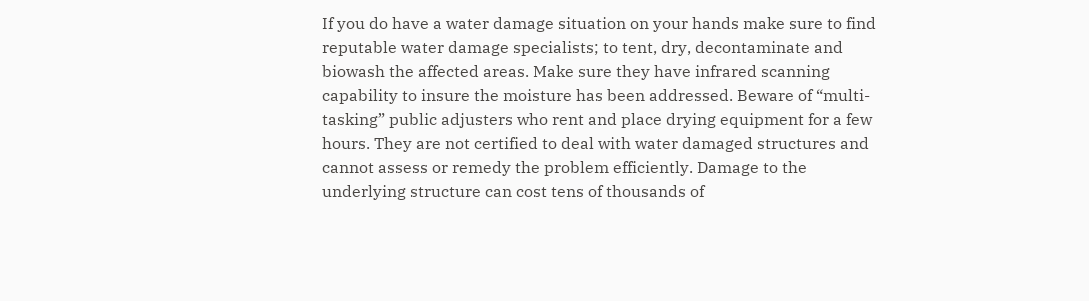If you do have a water damage situation on your hands make sure to find reputable water damage specialists; to tent, dry, decontaminate and biowash the affected areas. Make sure they have infrared scanning capability to insure the moisture has been addressed. Beware of “multi-tasking” public adjusters who rent and place drying equipment for a few hours. They are not certified to deal with water damaged structures and cannot assess or remedy the problem efficiently. Damage to the underlying structure can cost tens of thousands of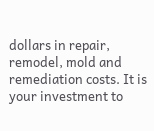dollars in repair, remodel, mold and remediation costs. It is your investment to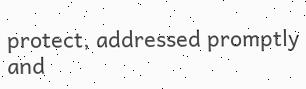protect, addressed promptly and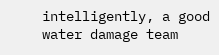intelligently, a good water damage team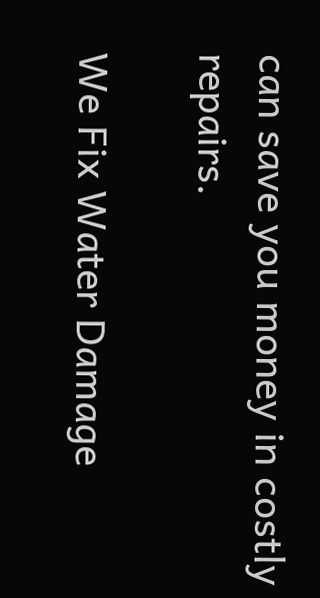can save you money in costly repairs.

We Fix Water Damage